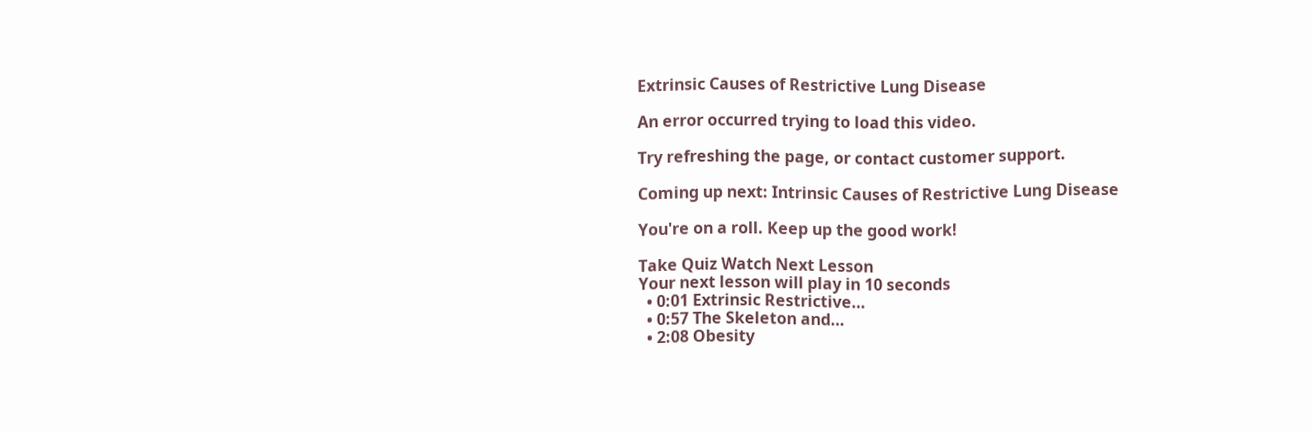Extrinsic Causes of Restrictive Lung Disease

An error occurred trying to load this video.

Try refreshing the page, or contact customer support.

Coming up next: Intrinsic Causes of Restrictive Lung Disease

You're on a roll. Keep up the good work!

Take Quiz Watch Next Lesson
Your next lesson will play in 10 seconds
  • 0:01 Extrinsic Restrictive…
  • 0:57 The Skeleton and…
  • 2:08 Obesity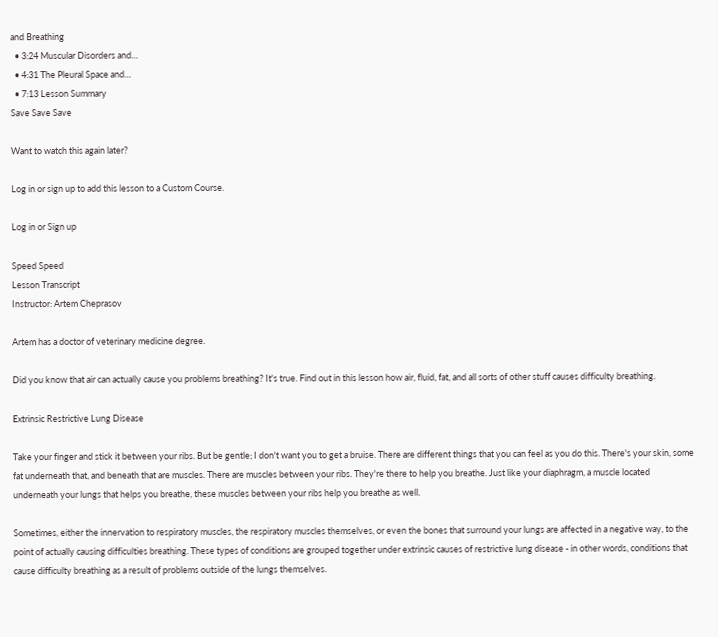and Breathing
  • 3:24 Muscular Disorders and…
  • 4:31 The Pleural Space and…
  • 7:13 Lesson Summary
Save Save Save

Want to watch this again later?

Log in or sign up to add this lesson to a Custom Course.

Log in or Sign up

Speed Speed
Lesson Transcript
Instructor: Artem Cheprasov

Artem has a doctor of veterinary medicine degree.

Did you know that air can actually cause you problems breathing? It's true. Find out in this lesson how air, fluid, fat, and all sorts of other stuff causes difficulty breathing.

Extrinsic Restrictive Lung Disease

Take your finger and stick it between your ribs. But be gentle; I don't want you to get a bruise. There are different things that you can feel as you do this. There's your skin, some fat underneath that, and beneath that are muscles. There are muscles between your ribs. They're there to help you breathe. Just like your diaphragm, a muscle located underneath your lungs that helps you breathe, these muscles between your ribs help you breathe as well.

Sometimes, either the innervation to respiratory muscles, the respiratory muscles themselves, or even the bones that surround your lungs are affected in a negative way, to the point of actually causing difficulties breathing. These types of conditions are grouped together under extrinsic causes of restrictive lung disease - in other words, conditions that cause difficulty breathing as a result of problems outside of the lungs themselves.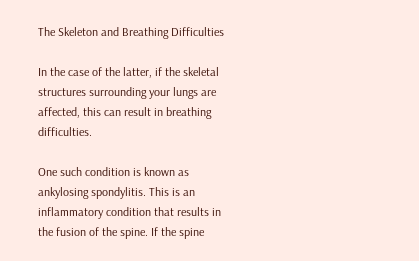The Skeleton and Breathing Difficulties

In the case of the latter, if the skeletal structures surrounding your lungs are affected, this can result in breathing difficulties.

One such condition is known as ankylosing spondylitis. This is an inflammatory condition that results in the fusion of the spine. If the spine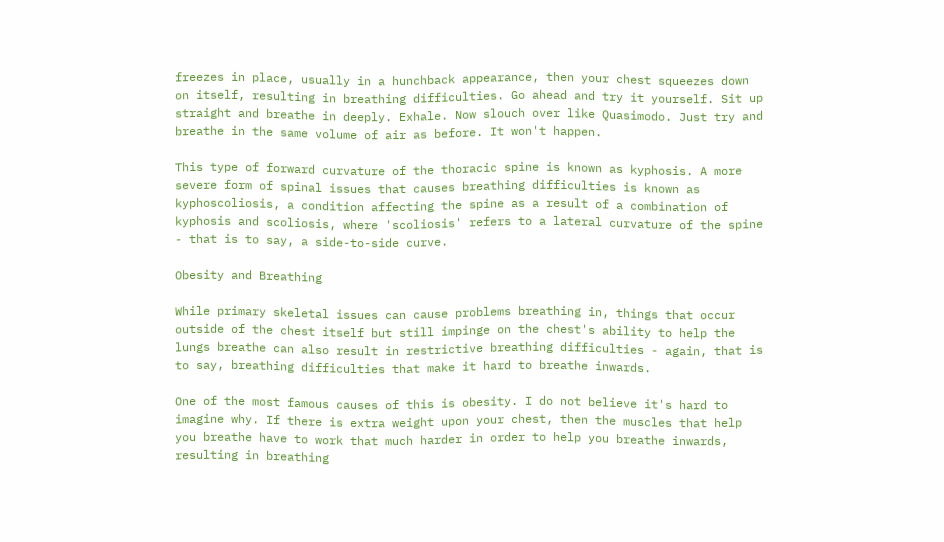freezes in place, usually in a hunchback appearance, then your chest squeezes down on itself, resulting in breathing difficulties. Go ahead and try it yourself. Sit up straight and breathe in deeply. Exhale. Now slouch over like Quasimodo. Just try and breathe in the same volume of air as before. It won't happen.

This type of forward curvature of the thoracic spine is known as kyphosis. A more severe form of spinal issues that causes breathing difficulties is known as kyphoscoliosis, a condition affecting the spine as a result of a combination of kyphosis and scoliosis, where 'scoliosis' refers to a lateral curvature of the spine - that is to say, a side-to-side curve.

Obesity and Breathing

While primary skeletal issues can cause problems breathing in, things that occur outside of the chest itself but still impinge on the chest's ability to help the lungs breathe can also result in restrictive breathing difficulties - again, that is to say, breathing difficulties that make it hard to breathe inwards.

One of the most famous causes of this is obesity. I do not believe it's hard to imagine why. If there is extra weight upon your chest, then the muscles that help you breathe have to work that much harder in order to help you breathe inwards, resulting in breathing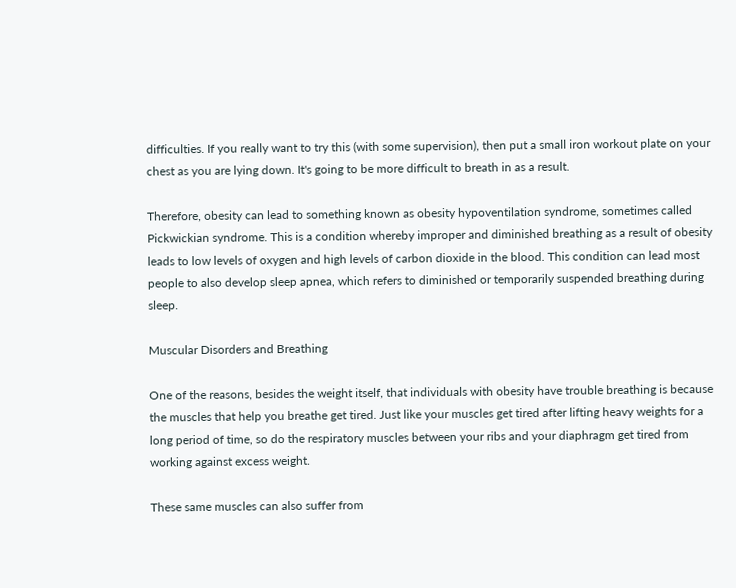difficulties. If you really want to try this (with some supervision), then put a small iron workout plate on your chest as you are lying down. It's going to be more difficult to breath in as a result.

Therefore, obesity can lead to something known as obesity hypoventilation syndrome, sometimes called Pickwickian syndrome. This is a condition whereby improper and diminished breathing as a result of obesity leads to low levels of oxygen and high levels of carbon dioxide in the blood. This condition can lead most people to also develop sleep apnea, which refers to diminished or temporarily suspended breathing during sleep.

Muscular Disorders and Breathing

One of the reasons, besides the weight itself, that individuals with obesity have trouble breathing is because the muscles that help you breathe get tired. Just like your muscles get tired after lifting heavy weights for a long period of time, so do the respiratory muscles between your ribs and your diaphragm get tired from working against excess weight.

These same muscles can also suffer from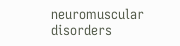neuromuscular disorders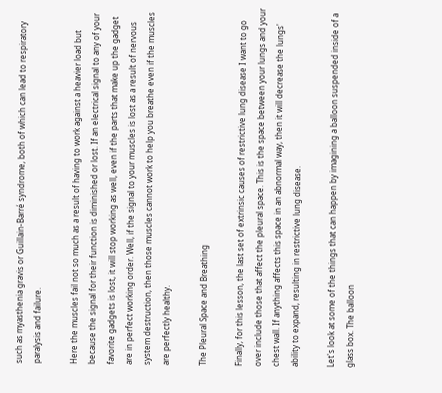such as myasthenia gravis or Guillain-Barré syndrome, both of which can lead to respiratory paralysis and failure.

Here the muscles fail not so much as a result of having to work against a heavier load but because the signal for their function is diminished or lost. If an electrical signal to any of your favorite gadgets is lost, it will stop working as well, even if the parts that make up the gadget are in perfect working order. Well, if the signal to your muscles is lost as a result of nervous system destruction, then those muscles cannot work to help you breathe even if the muscles are perfectly healthy.

The Pleural Space and Breathing

Finally, for this lesson, the last set of extrinsic causes of restrictive lung disease I want to go over include those that affect the pleural space. This is the space between your lungs and your chest wall. If anything affects this space in an abnormal way, then it will decrease the lungs' ability to expand, resulting in restrictive lung disease.

Let's look at some of the things that can happen by imagining a balloon suspended inside of a glass box. The balloon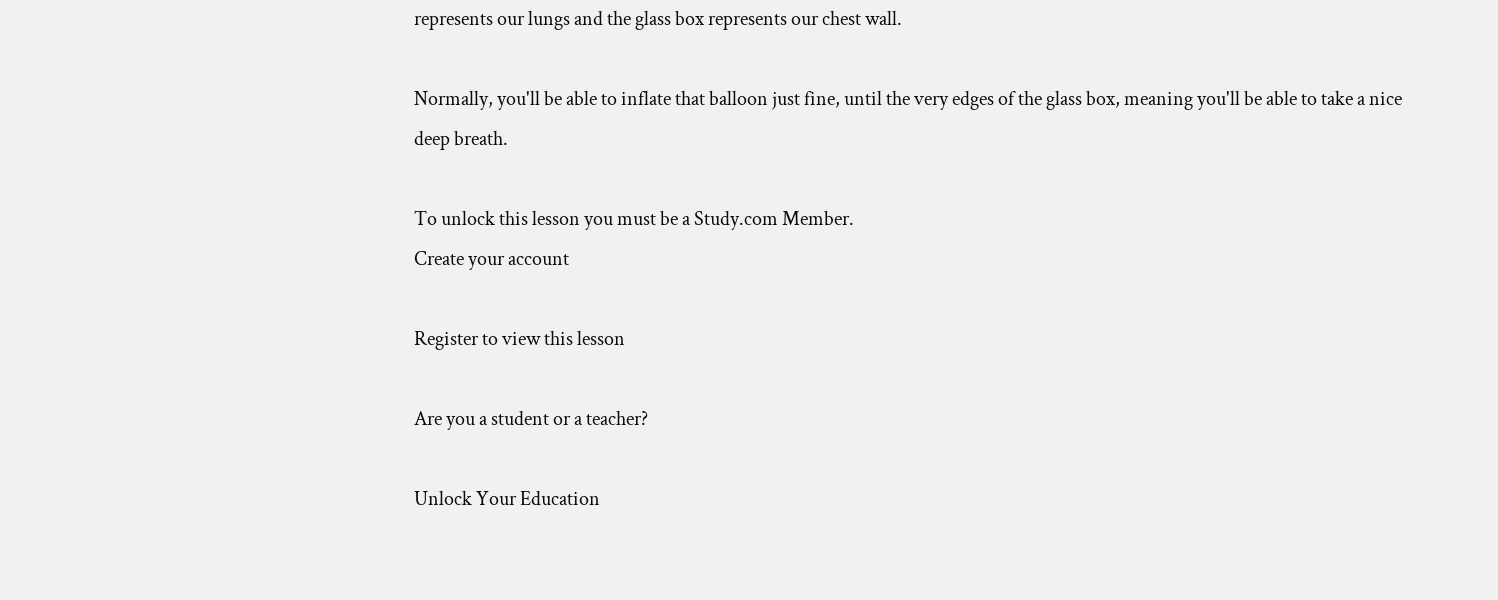represents our lungs and the glass box represents our chest wall.

Normally, you'll be able to inflate that balloon just fine, until the very edges of the glass box, meaning you'll be able to take a nice deep breath.

To unlock this lesson you must be a Study.com Member.
Create your account

Register to view this lesson

Are you a student or a teacher?

Unlock Your Education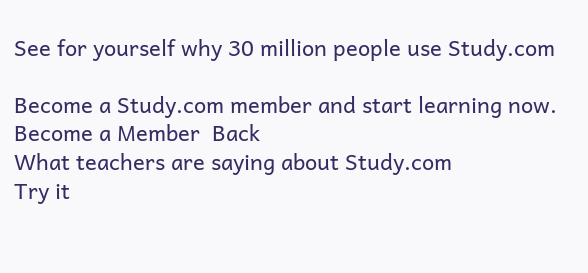See for yourself why 30 million people use Study.com

Become a Study.com member and start learning now.
Become a Member  Back
What teachers are saying about Study.com
Try it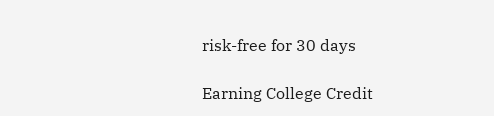risk-free for 30 days

Earning College Credit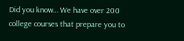Did you know… We have over 200 college courses that prepare you to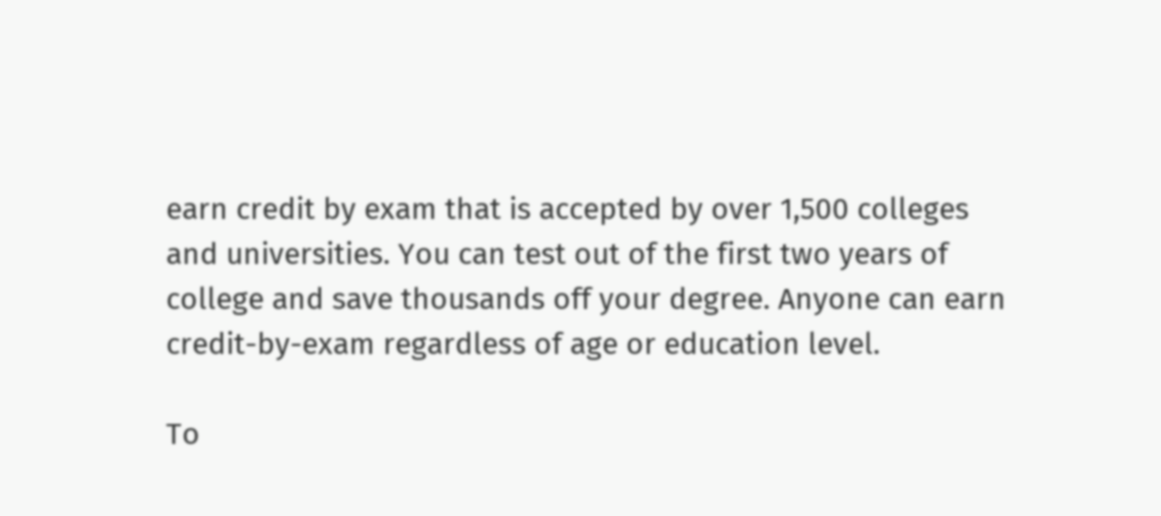earn credit by exam that is accepted by over 1,500 colleges and universities. You can test out of the first two years of college and save thousands off your degree. Anyone can earn credit-by-exam regardless of age or education level.

To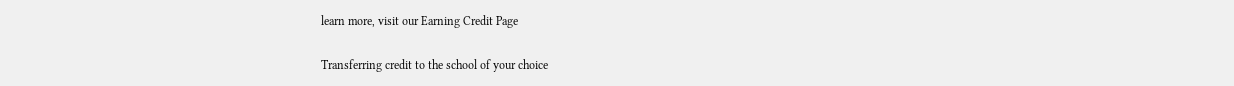learn more, visit our Earning Credit Page

Transferring credit to the school of your choice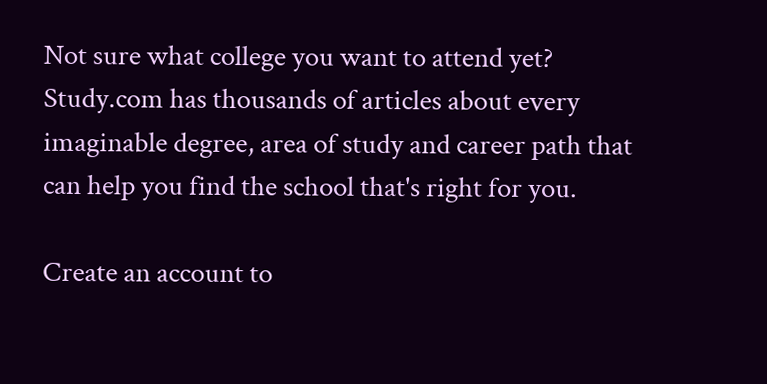Not sure what college you want to attend yet? Study.com has thousands of articles about every imaginable degree, area of study and career path that can help you find the school that's right for you.

Create an account to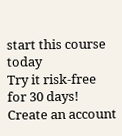start this course today
Try it risk-free for 30 days!
Create an account